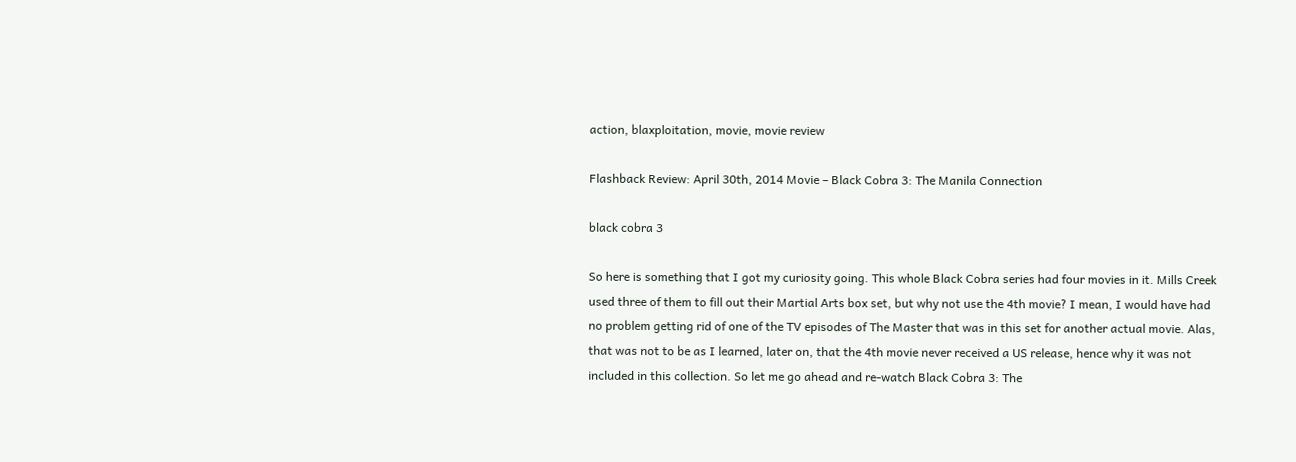action, blaxploitation, movie, movie review

Flashback Review: April 30th, 2014 Movie – Black Cobra 3: The Manila Connection

black cobra 3

So here is something that I got my curiosity going. This whole Black Cobra series had four movies in it. Mills Creek used three of them to fill out their Martial Arts box set, but why not use the 4th movie? I mean, I would have had no problem getting rid of one of the TV episodes of The Master that was in this set for another actual movie. Alas, that was not to be as I learned, later on, that the 4th movie never received a US release, hence why it was not included in this collection. So let me go ahead and re-watch Black Cobra 3: The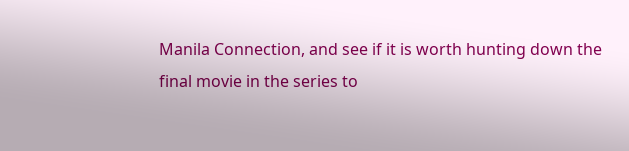Manila Connection, and see if it is worth hunting down the final movie in the series to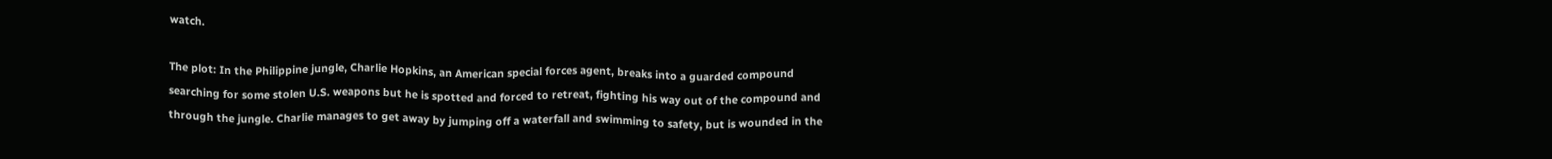watch.

The plot: In the Philippine jungle, Charlie Hopkins, an American special forces agent, breaks into a guarded compound searching for some stolen U.S. weapons but he is spotted and forced to retreat, fighting his way out of the compound and through the jungle. Charlie manages to get away by jumping off a waterfall and swimming to safety, but is wounded in the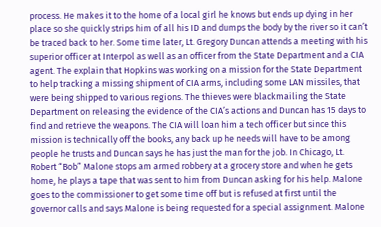process. He makes it to the home of a local girl he knows but ends up dying in her place so she quickly strips him of all his ID and dumps the body by the river so it can’t be traced back to her. Some time later, Lt. Gregory Duncan attends a meeting with his superior officer at Interpol as well as an officer from the State Department and a CIA agent. The explain that Hopkins was working on a mission for the State Department to help tracking a missing shipment of CIA arms, including some LAN missiles, that were being shipped to various regions. The thieves were blackmailing the State Department on releasing the evidence of the CIA’s actions and Duncan has 15 days to find and retrieve the weapons. The CIA will loan him a tech officer but since this mission is technically off the books, any back up he needs will have to be among people he trusts and Duncan says he has just the man for the job. In Chicago, Lt. Robert “Bob” Malone stops am armed robbery at a grocery store and when he gets home, he plays a tape that was sent to him from Duncan asking for his help. Malone goes to the commissioner to get some time off but is refused at first until the governor calls and says Malone is being requested for a special assignment. Malone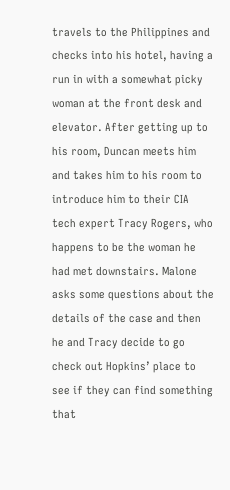travels to the Philippines and checks into his hotel, having a run in with a somewhat picky woman at the front desk and elevator. After getting up to his room, Duncan meets him and takes him to his room to introduce him to their CIA tech expert Tracy Rogers, who happens to be the woman he had met downstairs. Malone asks some questions about the details of the case and then he and Tracy decide to go check out Hopkins’ place to see if they can find something that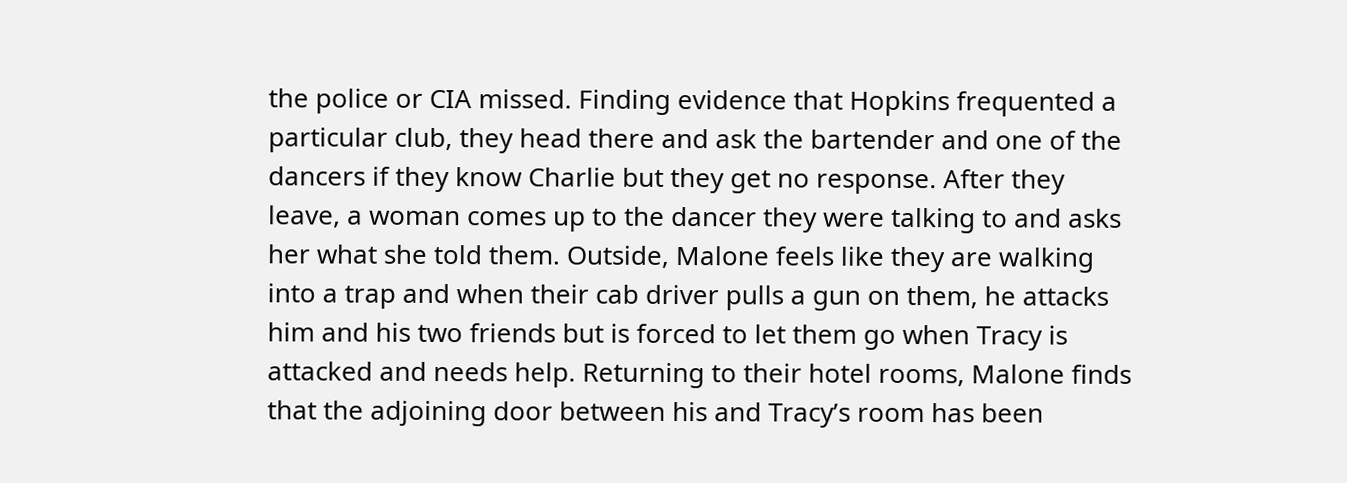the police or CIA missed. Finding evidence that Hopkins frequented a particular club, they head there and ask the bartender and one of the dancers if they know Charlie but they get no response. After they leave, a woman comes up to the dancer they were talking to and asks her what she told them. Outside, Malone feels like they are walking into a trap and when their cab driver pulls a gun on them, he attacks him and his two friends but is forced to let them go when Tracy is attacked and needs help. Returning to their hotel rooms, Malone finds that the adjoining door between his and Tracy’s room has been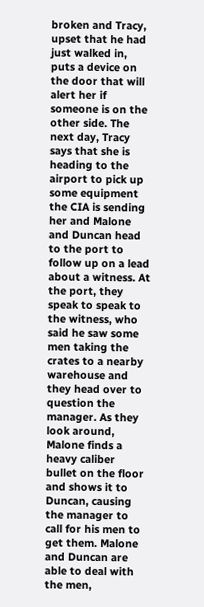broken and Tracy, upset that he had just walked in, puts a device on the door that will alert her if someone is on the other side. The next day, Tracy says that she is heading to the airport to pick up some equipment the CIA is sending her and Malone and Duncan head to the port to follow up on a lead about a witness. At the port, they speak to speak to the witness, who said he saw some men taking the crates to a nearby warehouse and they head over to question the manager. As they look around, Malone finds a heavy caliber bullet on the floor and shows it to Duncan, causing the manager to call for his men to get them. Malone and Duncan are able to deal with the men,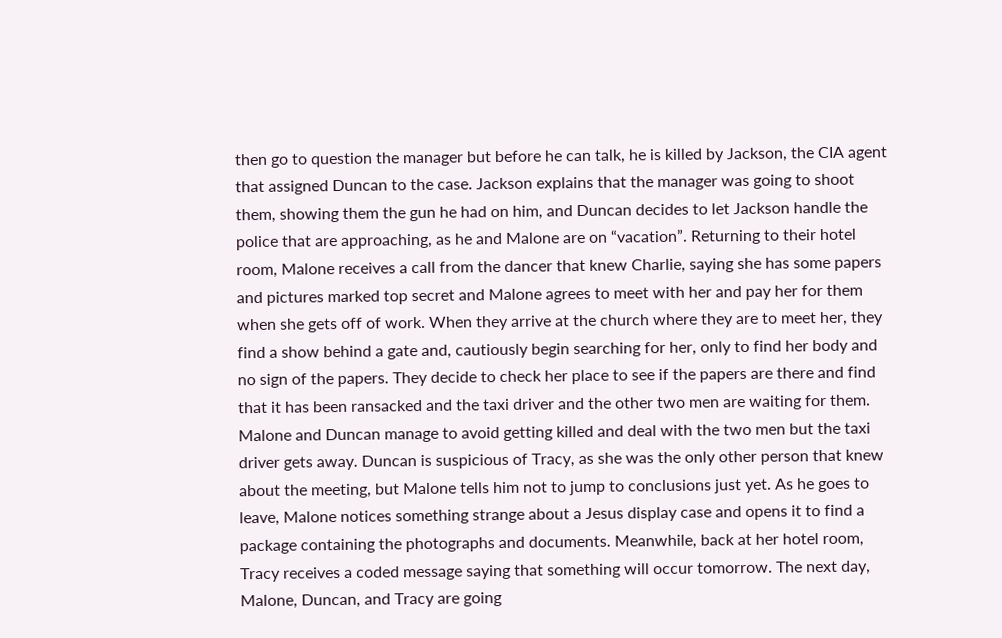then go to question the manager but before he can talk, he is killed by Jackson, the CIA agent that assigned Duncan to the case. Jackson explains that the manager was going to shoot them, showing them the gun he had on him, and Duncan decides to let Jackson handle the police that are approaching, as he and Malone are on “vacation”. Returning to their hotel room, Malone receives a call from the dancer that knew Charlie, saying she has some papers and pictures marked top secret and Malone agrees to meet with her and pay her for them when she gets off of work. When they arrive at the church where they are to meet her, they find a show behind a gate and, cautiously begin searching for her, only to find her body and no sign of the papers. They decide to check her place to see if the papers are there and find that it has been ransacked and the taxi driver and the other two men are waiting for them. Malone and Duncan manage to avoid getting killed and deal with the two men but the taxi driver gets away. Duncan is suspicious of Tracy, as she was the only other person that knew about the meeting, but Malone tells him not to jump to conclusions just yet. As he goes to leave, Malone notices something strange about a Jesus display case and opens it to find a package containing the photographs and documents. Meanwhile, back at her hotel room, Tracy receives a coded message saying that something will occur tomorrow. The next day, Malone, Duncan, and Tracy are going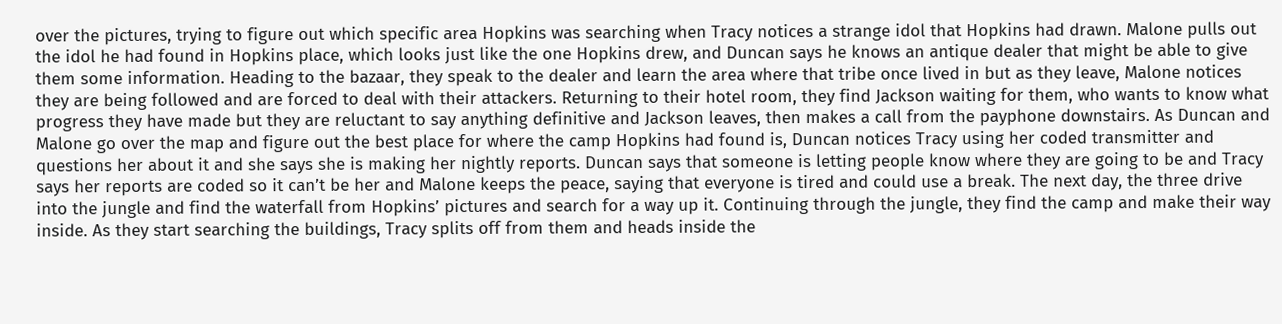over the pictures, trying to figure out which specific area Hopkins was searching when Tracy notices a strange idol that Hopkins had drawn. Malone pulls out the idol he had found in Hopkins place, which looks just like the one Hopkins drew, and Duncan says he knows an antique dealer that might be able to give them some information. Heading to the bazaar, they speak to the dealer and learn the area where that tribe once lived in but as they leave, Malone notices they are being followed and are forced to deal with their attackers. Returning to their hotel room, they find Jackson waiting for them, who wants to know what progress they have made but they are reluctant to say anything definitive and Jackson leaves, then makes a call from the payphone downstairs. As Duncan and Malone go over the map and figure out the best place for where the camp Hopkins had found is, Duncan notices Tracy using her coded transmitter and questions her about it and she says she is making her nightly reports. Duncan says that someone is letting people know where they are going to be and Tracy says her reports are coded so it can’t be her and Malone keeps the peace, saying that everyone is tired and could use a break. The next day, the three drive into the jungle and find the waterfall from Hopkins’ pictures and search for a way up it. Continuing through the jungle, they find the camp and make their way inside. As they start searching the buildings, Tracy splits off from them and heads inside the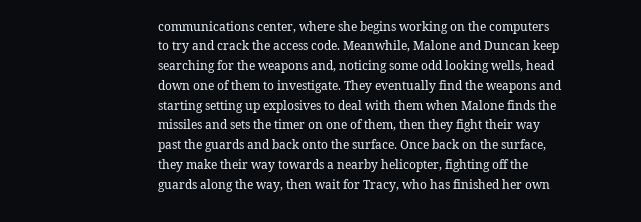communications center, where she begins working on the computers to try and crack the access code. Meanwhile, Malone and Duncan keep searching for the weapons and, noticing some odd looking wells, head down one of them to investigate. They eventually find the weapons and starting setting up explosives to deal with them when Malone finds the missiles and sets the timer on one of them, then they fight their way past the guards and back onto the surface. Once back on the surface, they make their way towards a nearby helicopter, fighting off the guards along the way, then wait for Tracy, who has finished her own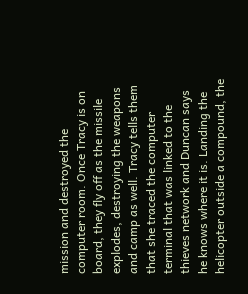mission and destroyed the computer room. Once Tracy is on board, they fly off as the missile explodes, destroying the weapons and camp as well. Tracy tells them that she traced the computer terminal that was linked to the thieves network and Duncan says he knows where it is. Landing the helicopter outside a compound, the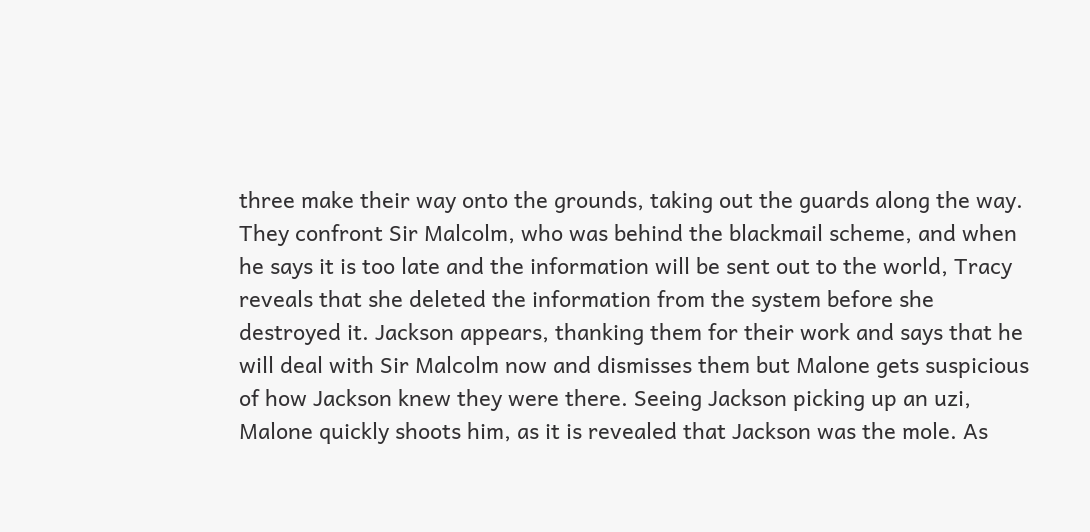three make their way onto the grounds, taking out the guards along the way. They confront Sir Malcolm, who was behind the blackmail scheme, and when he says it is too late and the information will be sent out to the world, Tracy reveals that she deleted the information from the system before she destroyed it. Jackson appears, thanking them for their work and says that he will deal with Sir Malcolm now and dismisses them but Malone gets suspicious of how Jackson knew they were there. Seeing Jackson picking up an uzi, Malone quickly shoots him, as it is revealed that Jackson was the mole. As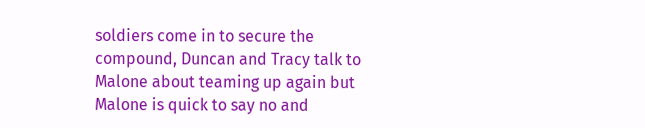soldiers come in to secure the compound, Duncan and Tracy talk to Malone about teaming up again but Malone is quick to say no and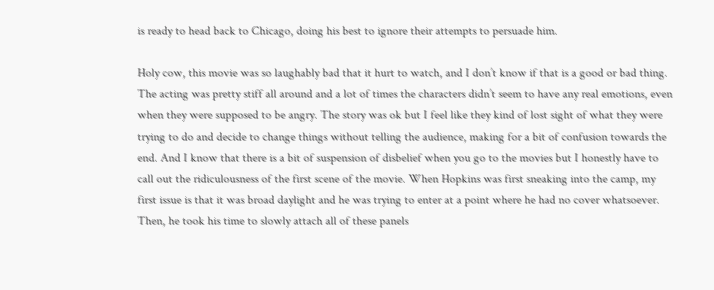is ready to head back to Chicago, doing his best to ignore their attempts to persuade him.

Holy cow, this movie was so laughably bad that it hurt to watch, and I don’t know if that is a good or bad thing. The acting was pretty stiff all around and a lot of times the characters didn’t seem to have any real emotions, even when they were supposed to be angry. The story was ok but I feel like they kind of lost sight of what they were trying to do and decide to change things without telling the audience, making for a bit of confusion towards the end. And I know that there is a bit of suspension of disbelief when you go to the movies but I honestly have to call out the ridiculousness of the first scene of the movie. When Hopkins was first sneaking into the camp, my first issue is that it was broad daylight and he was trying to enter at a point where he had no cover whatsoever. Then, he took his time to slowly attach all of these panels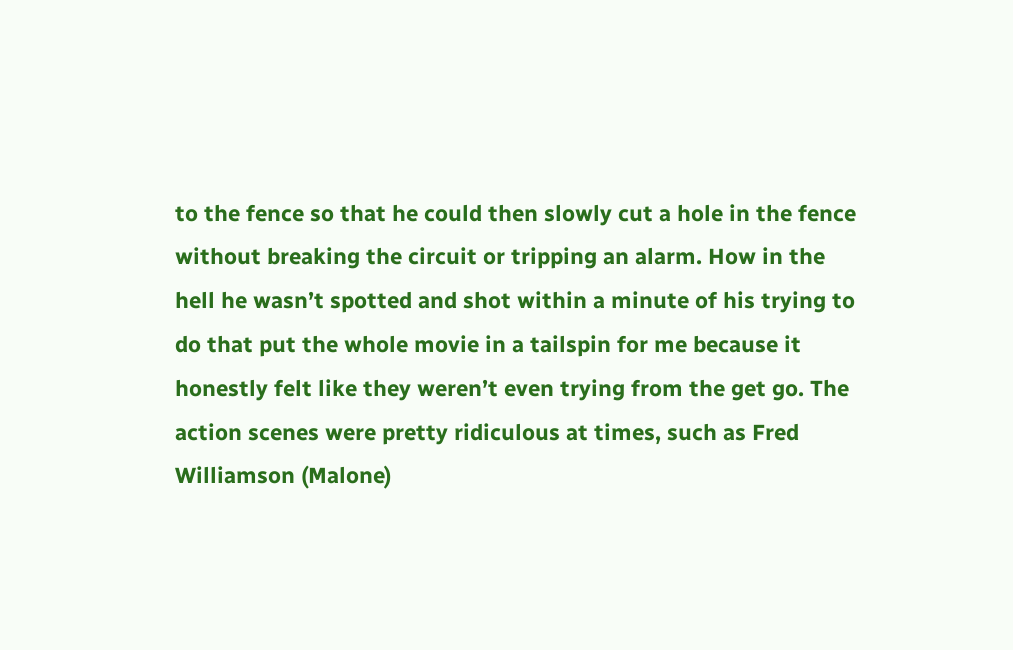to the fence so that he could then slowly cut a hole in the fence without breaking the circuit or tripping an alarm. How in the hell he wasn’t spotted and shot within a minute of his trying to do that put the whole movie in a tailspin for me because it honestly felt like they weren’t even trying from the get go. The action scenes were pretty ridiculous at times, such as Fred Williamson (Malone)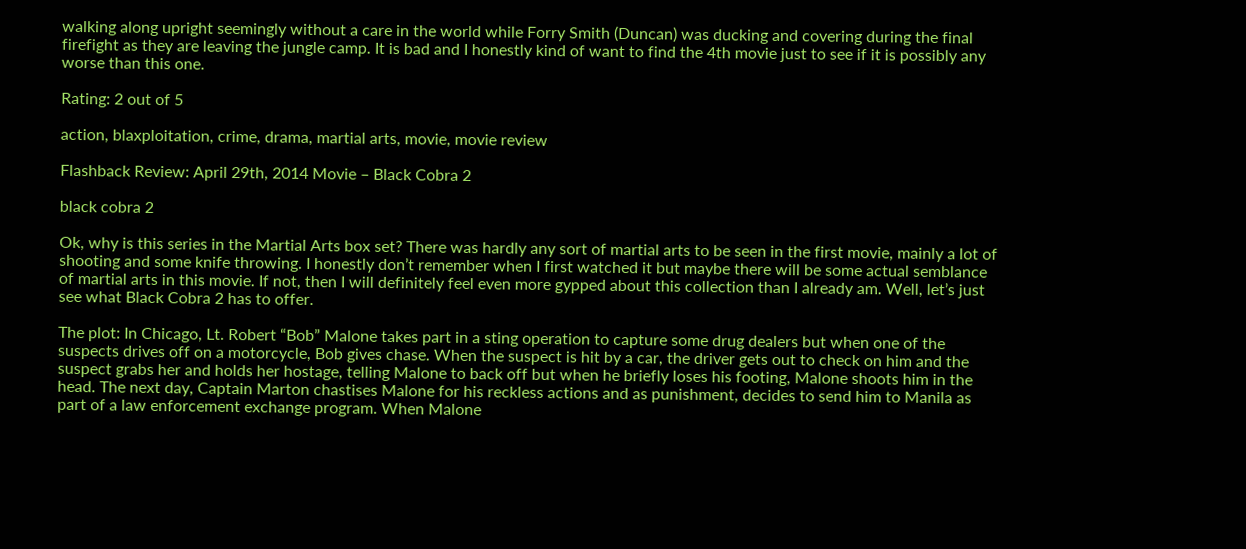walking along upright seemingly without a care in the world while Forry Smith (Duncan) was ducking and covering during the final firefight as they are leaving the jungle camp. It is bad and I honestly kind of want to find the 4th movie just to see if it is possibly any worse than this one.

Rating: 2 out of 5

action, blaxploitation, crime, drama, martial arts, movie, movie review

Flashback Review: April 29th, 2014 Movie – Black Cobra 2

black cobra 2

Ok, why is this series in the Martial Arts box set? There was hardly any sort of martial arts to be seen in the first movie, mainly a lot of shooting and some knife throwing. I honestly don’t remember when I first watched it but maybe there will be some actual semblance of martial arts in this movie. If not, then I will definitely feel even more gypped about this collection than I already am. Well, let’s just see what Black Cobra 2 has to offer.

The plot: In Chicago, Lt. Robert “Bob” Malone takes part in a sting operation to capture some drug dealers but when one of the suspects drives off on a motorcycle, Bob gives chase. When the suspect is hit by a car, the driver gets out to check on him and the suspect grabs her and holds her hostage, telling Malone to back off but when he briefly loses his footing, Malone shoots him in the head. The next day, Captain Marton chastises Malone for his reckless actions and as punishment, decides to send him to Manila as part of a law enforcement exchange program. When Malone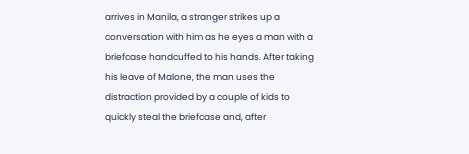arrives in Manila, a stranger strikes up a conversation with him as he eyes a man with a briefcase handcuffed to his hands. After taking his leave of Malone, the man uses the distraction provided by a couple of kids to quickly steal the briefcase and, after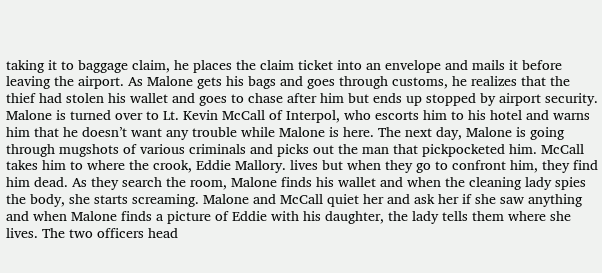taking it to baggage claim, he places the claim ticket into an envelope and mails it before leaving the airport. As Malone gets his bags and goes through customs, he realizes that the thief had stolen his wallet and goes to chase after him but ends up stopped by airport security. Malone is turned over to Lt. Kevin McCall of Interpol, who escorts him to his hotel and warns him that he doesn’t want any trouble while Malone is here. The next day, Malone is going through mugshots of various criminals and picks out the man that pickpocketed him. McCall takes him to where the crook, Eddie Mallory. lives but when they go to confront him, they find him dead. As they search the room, Malone finds his wallet and when the cleaning lady spies the body, she starts screaming. Malone and McCall quiet her and ask her if she saw anything and when Malone finds a picture of Eddie with his daughter, the lady tells them where she lives. The two officers head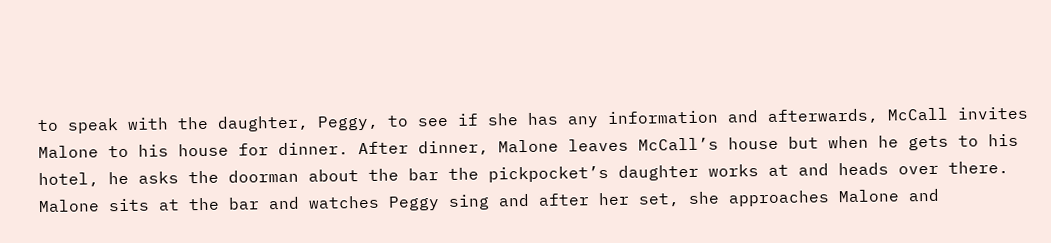to speak with the daughter, Peggy, to see if she has any information and afterwards, McCall invites Malone to his house for dinner. After dinner, Malone leaves McCall’s house but when he gets to his hotel, he asks the doorman about the bar the pickpocket’s daughter works at and heads over there. Malone sits at the bar and watches Peggy sing and after her set, she approaches Malone and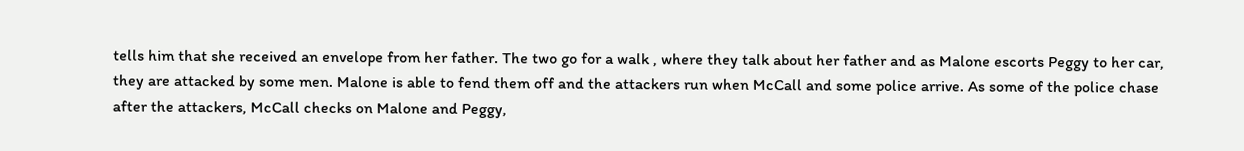tells him that she received an envelope from her father. The two go for a walk , where they talk about her father and as Malone escorts Peggy to her car, they are attacked by some men. Malone is able to fend them off and the attackers run when McCall and some police arrive. As some of the police chase after the attackers, McCall checks on Malone and Peggy,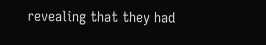revealing that they had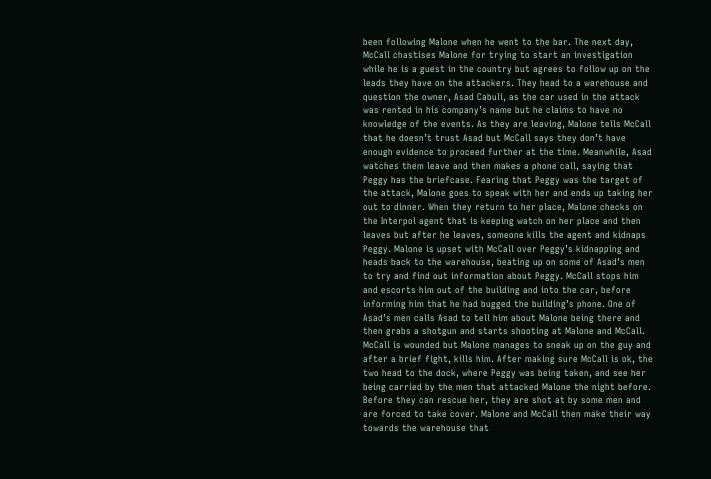been following Malone when he went to the bar. The next day, McCall chastises Malone for trying to start an investigation while he is a guest in the country but agrees to follow up on the leads they have on the attackers. They head to a warehouse and question the owner, Asad Cabuli, as the car used in the attack was rented in his company’s name but he claims to have no knowledge of the events. As they are leaving, Malone tells McCall that he doesn’t trust Asad but McCall says they don’t have enough evidence to proceed further at the time. Meanwhile, Asad watches them leave and then makes a phone call, saying that Peggy has the briefcase. Fearing that Peggy was the target of the attack, Malone goes to speak with her and ends up taking her out to dinner. When they return to her place, Malone checks on the Interpol agent that is keeping watch on her place and then leaves but after he leaves, someone kills the agent and kidnaps Peggy. Malone is upset with McCall over Peggy’s kidnapping and heads back to the warehouse, beating up on some of Asad’s men to try and find out information about Peggy. McCall stops him and escorts him out of the building and into the car, before informing him that he had bugged the building’s phone. One of Asad’s men calls Asad to tell him about Malone being there and then grabs a shotgun and starts shooting at Malone and McCall. McCall is wounded but Malone manages to sneak up on the guy and after a brief fight, kills him. After making sure McCall is ok, the two head to the dock, where Peggy was being taken, and see her being carried by the men that attacked Malone the night before. Before they can rescue her, they are shot at by some men and are forced to take cover. Malone and McCall then make their way towards the warehouse that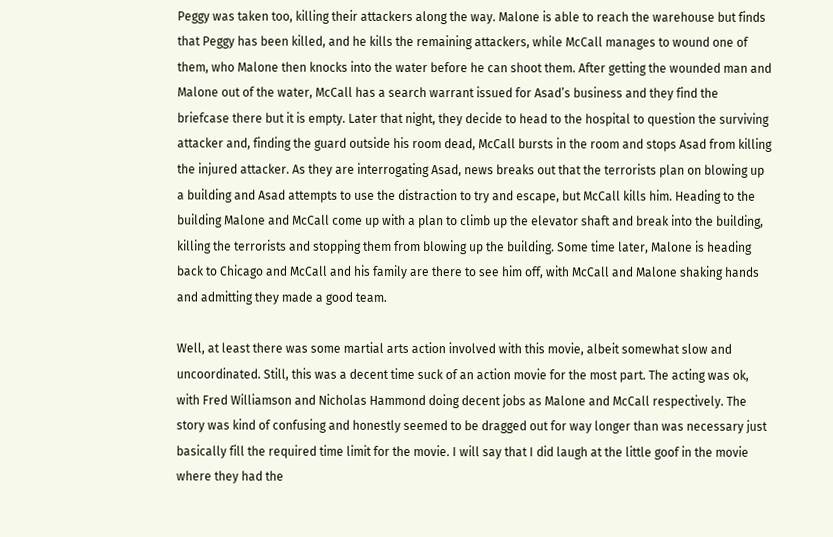Peggy was taken too, killing their attackers along the way. Malone is able to reach the warehouse but finds that Peggy has been killed, and he kills the remaining attackers, while McCall manages to wound one of them, who Malone then knocks into the water before he can shoot them. After getting the wounded man and Malone out of the water, McCall has a search warrant issued for Asad’s business and they find the briefcase there but it is empty. Later that night, they decide to head to the hospital to question the surviving attacker and, finding the guard outside his room dead, McCall bursts in the room and stops Asad from killing the injured attacker. As they are interrogating Asad, news breaks out that the terrorists plan on blowing up a building and Asad attempts to use the distraction to try and escape, but McCall kills him. Heading to the building Malone and McCall come up with a plan to climb up the elevator shaft and break into the building, killing the terrorists and stopping them from blowing up the building. Some time later, Malone is heading back to Chicago and McCall and his family are there to see him off, with McCall and Malone shaking hands and admitting they made a good team.

Well, at least there was some martial arts action involved with this movie, albeit somewhat slow and uncoordinated. Still, this was a decent time suck of an action movie for the most part. The acting was ok, with Fred Williamson and Nicholas Hammond doing decent jobs as Malone and McCall respectively. The story was kind of confusing and honestly seemed to be dragged out for way longer than was necessary just basically fill the required time limit for the movie. I will say that I did laugh at the little goof in the movie where they had the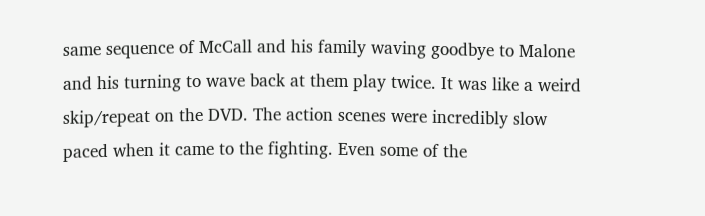same sequence of McCall and his family waving goodbye to Malone and his turning to wave back at them play twice. It was like a weird skip/repeat on the DVD. The action scenes were incredibly slow paced when it came to the fighting. Even some of the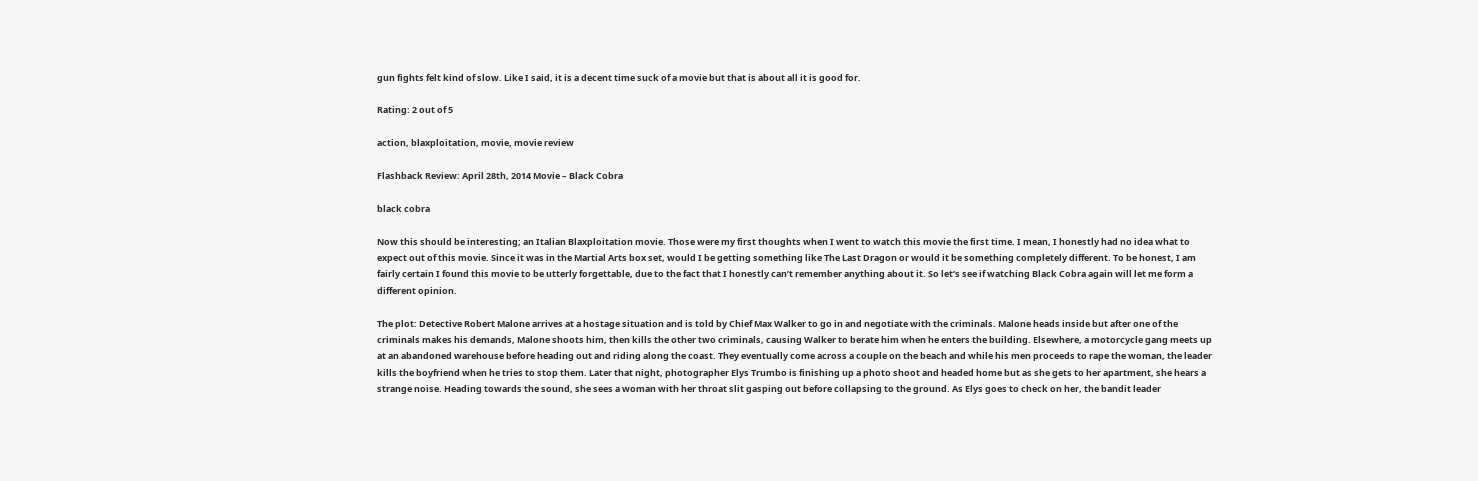gun fights felt kind of slow. Like I said, it is a decent time suck of a movie but that is about all it is good for.

Rating: 2 out of 5

action, blaxploitation, movie, movie review

Flashback Review: April 28th, 2014 Movie – Black Cobra

black cobra

Now this should be interesting; an Italian Blaxploitation movie. Those were my first thoughts when I went to watch this movie the first time. I mean, I honestly had no idea what to expect out of this movie. Since it was in the Martial Arts box set, would I be getting something like The Last Dragon or would it be something completely different. To be honest, I am fairly certain I found this movie to be utterly forgettable, due to the fact that I honestly can’t remember anything about it. So let’s see if watching Black Cobra again will let me form a different opinion.

The plot: Detective Robert Malone arrives at a hostage situation and is told by Chief Max Walker to go in and negotiate with the criminals. Malone heads inside but after one of the criminals makes his demands, Malone shoots him, then kills the other two criminals, causing Walker to berate him when he enters the building. Elsewhere, a motorcycle gang meets up at an abandoned warehouse before heading out and riding along the coast. They eventually come across a couple on the beach and while his men proceeds to rape the woman, the leader kills the boyfriend when he tries to stop them. Later that night, photographer Elys Trumbo is finishing up a photo shoot and headed home but as she gets to her apartment, she hears a strange noise. Heading towards the sound, she sees a woman with her throat slit gasping out before collapsing to the ground. As Elys goes to check on her, the bandit leader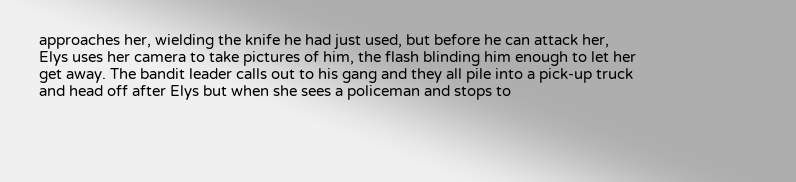approaches her, wielding the knife he had just used, but before he can attack her, Elys uses her camera to take pictures of him, the flash blinding him enough to let her get away. The bandit leader calls out to his gang and they all pile into a pick-up truck and head off after Elys but when she sees a policeman and stops to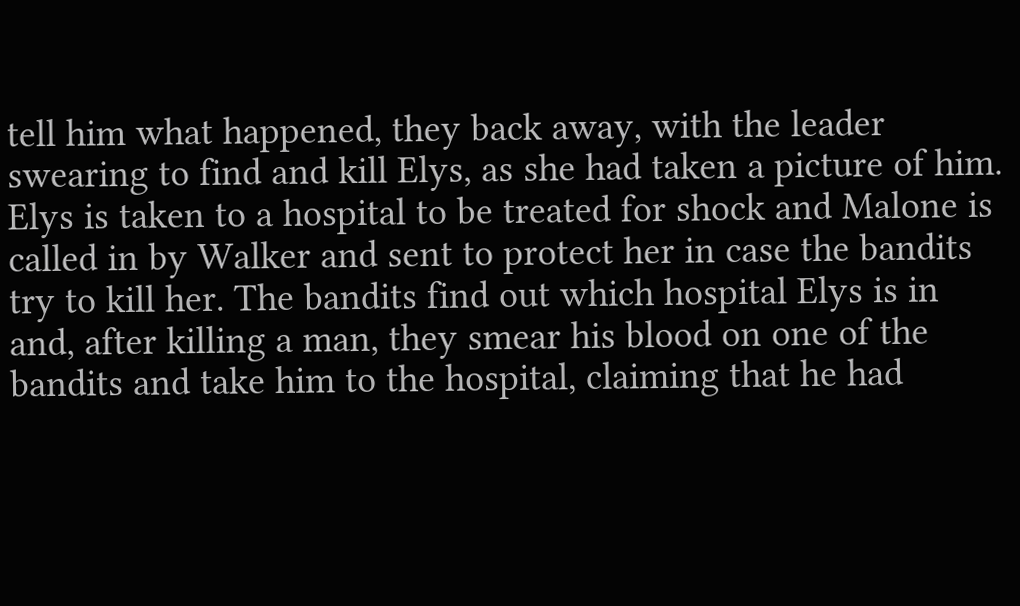tell him what happened, they back away, with the leader swearing to find and kill Elys, as she had taken a picture of him. Elys is taken to a hospital to be treated for shock and Malone is called in by Walker and sent to protect her in case the bandits try to kill her. The bandits find out which hospital Elys is in and, after killing a man, they smear his blood on one of the bandits and take him to the hospital, claiming that he had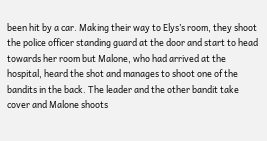been hit by a car. Making their way to Elys’s room, they shoot the police officer standing guard at the door and start to head towards her room but Malone, who had arrived at the hospital, heard the shot and manages to shoot one of the bandits in the back. The leader and the other bandit take cover and Malone shoots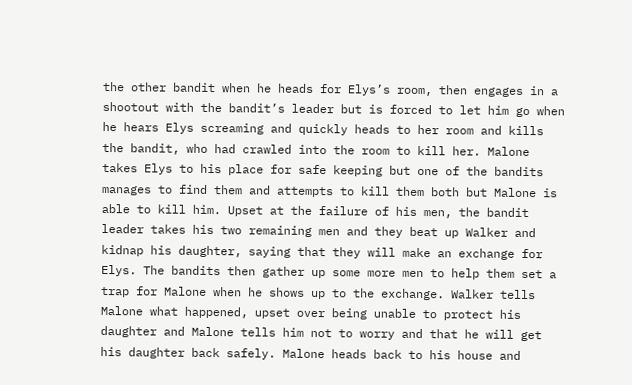the other bandit when he heads for Elys’s room, then engages in a shootout with the bandit’s leader but is forced to let him go when he hears Elys screaming and quickly heads to her room and kills the bandit, who had crawled into the room to kill her. Malone takes Elys to his place for safe keeping but one of the bandits manages to find them and attempts to kill them both but Malone is able to kill him. Upset at the failure of his men, the bandit leader takes his two remaining men and they beat up Walker and kidnap his daughter, saying that they will make an exchange for Elys. The bandits then gather up some more men to help them set a trap for Malone when he shows up to the exchange. Walker tells Malone what happened, upset over being unable to protect his daughter and Malone tells him not to worry and that he will get his daughter back safely. Malone heads back to his house and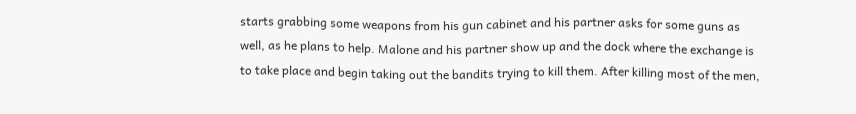starts grabbing some weapons from his gun cabinet and his partner asks for some guns as well, as he plans to help. Malone and his partner show up and the dock where the exchange is to take place and begin taking out the bandits trying to kill them. After killing most of the men,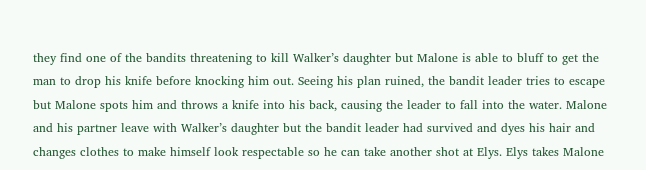they find one of the bandits threatening to kill Walker’s daughter but Malone is able to bluff to get the man to drop his knife before knocking him out. Seeing his plan ruined, the bandit leader tries to escape but Malone spots him and throws a knife into his back, causing the leader to fall into the water. Malone and his partner leave with Walker’s daughter but the bandit leader had survived and dyes his hair and changes clothes to make himself look respectable so he can take another shot at Elys. Elys takes Malone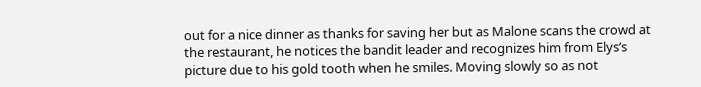out for a nice dinner as thanks for saving her but as Malone scans the crowd at the restaurant, he notices the bandit leader and recognizes him from Elys’s picture due to his gold tooth when he smiles. Moving slowly so as not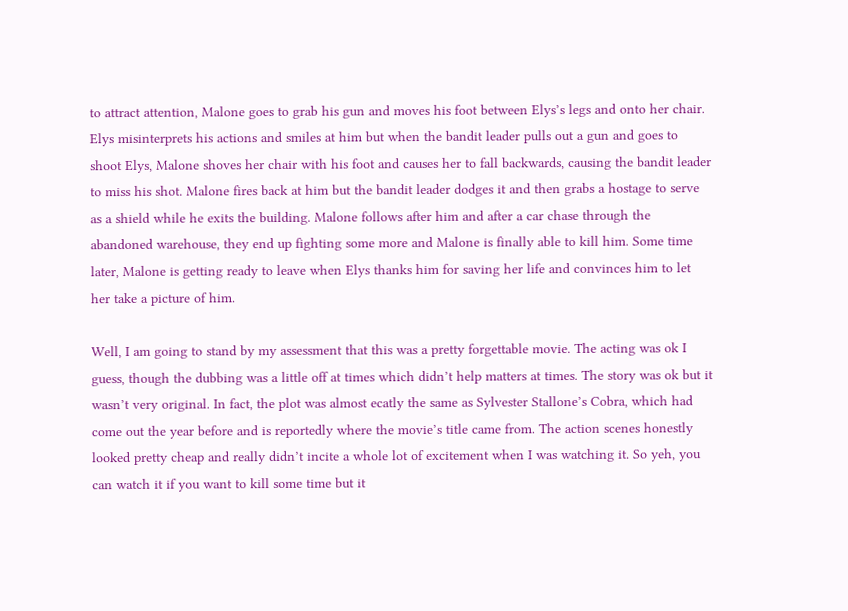to attract attention, Malone goes to grab his gun and moves his foot between Elys’s legs and onto her chair. Elys misinterprets his actions and smiles at him but when the bandit leader pulls out a gun and goes to shoot Elys, Malone shoves her chair with his foot and causes her to fall backwards, causing the bandit leader to miss his shot. Malone fires back at him but the bandit leader dodges it and then grabs a hostage to serve as a shield while he exits the building. Malone follows after him and after a car chase through the abandoned warehouse, they end up fighting some more and Malone is finally able to kill him. Some time later, Malone is getting ready to leave when Elys thanks him for saving her life and convinces him to let her take a picture of him.

Well, I am going to stand by my assessment that this was a pretty forgettable movie. The acting was ok I guess, though the dubbing was a little off at times which didn’t help matters at times. The story was ok but it wasn’t very original. In fact, the plot was almost ecatly the same as Sylvester Stallone’s Cobra, which had come out the year before and is reportedly where the movie’s title came from. The action scenes honestly looked pretty cheap and really didn’t incite a whole lot of excitement when I was watching it. So yeh, you can watch it if you want to kill some time but it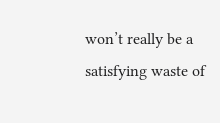won’t really be a satisfying waste of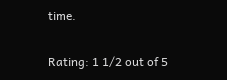time.

Rating: 1 1/2 out of 5